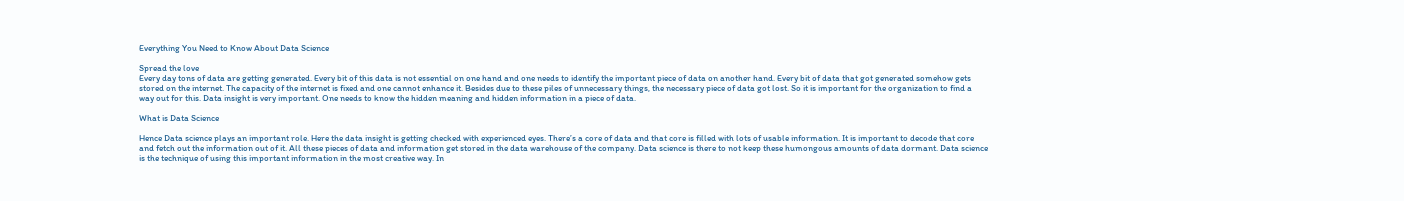Everything You Need to Know About Data Science

Spread the love
Every day tons of data are getting generated. Every bit of this data is not essential on one hand and one needs to identify the important piece of data on another hand. Every bit of data that got generated somehow gets stored on the internet. The capacity of the internet is fixed and one cannot enhance it. Besides due to these piles of unnecessary things, the necessary piece of data got lost. So it is important for the organization to find a way out for this. Data insight is very important. One needs to know the hidden meaning and hidden information in a piece of data.

What is Data Science

Hence Data science plays an important role. Here the data insight is getting checked with experienced eyes. There’s a core of data and that core is filled with lots of usable information. It is important to decode that core and fetch out the information out of it. All these pieces of data and information get stored in the data warehouse of the company. Data science is there to not keep these humongous amounts of data dormant. Data science is the technique of using this important information in the most creative way. In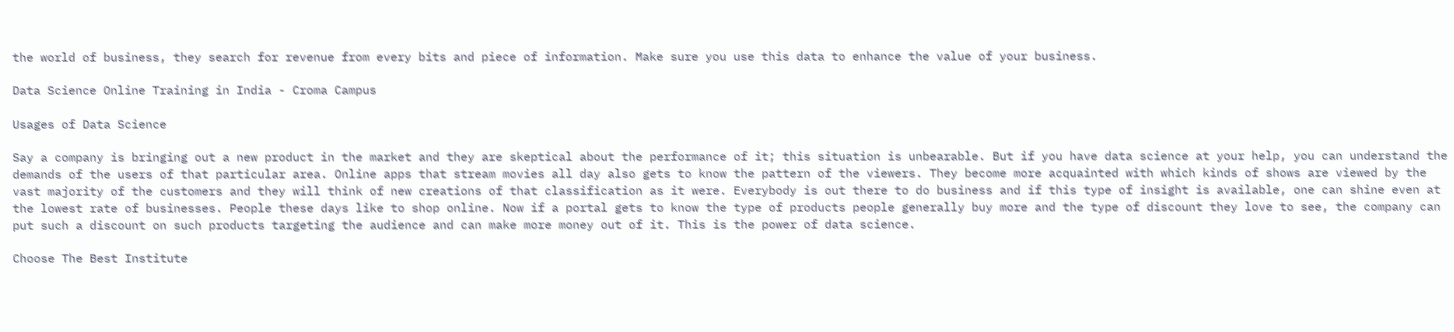the world of business, they search for revenue from every bits and piece of information. Make sure you use this data to enhance the value of your business.

Data Science Online Training in India - Croma Campus

Usages of Data Science

Say a company is bringing out a new product in the market and they are skeptical about the performance of it; this situation is unbearable. But if you have data science at your help, you can understand the demands of the users of that particular area. Online apps that stream movies all day also gets to know the pattern of the viewers. They become more acquainted with which kinds of shows are viewed by the vast majority of the customers and they will think of new creations of that classification as it were. Everybody is out there to do business and if this type of insight is available, one can shine even at the lowest rate of businesses. People these days like to shop online. Now if a portal gets to know the type of products people generally buy more and the type of discount they love to see, the company can put such a discount on such products targeting the audience and can make more money out of it. This is the power of data science.

Choose The Best Institute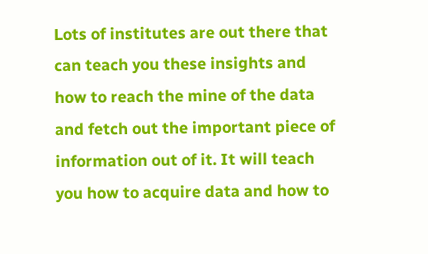Lots of institutes are out there that can teach you these insights and how to reach the mine of the data and fetch out the important piece of information out of it. It will teach you how to acquire data and how to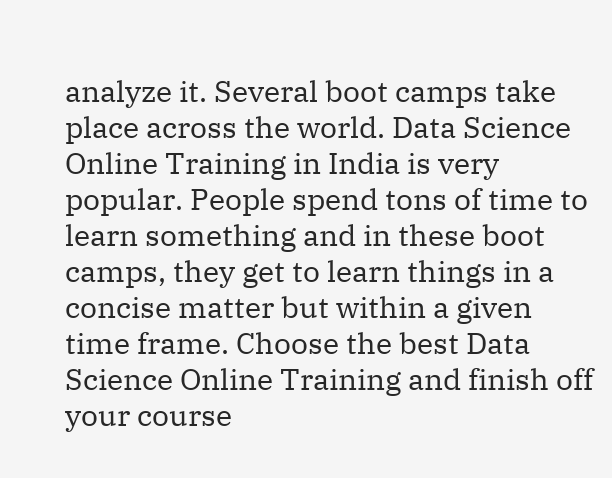analyze it. Several boot camps take place across the world. Data Science Online Training in India is very popular. People spend tons of time to learn something and in these boot camps, they get to learn things in a concise matter but within a given time frame. Choose the best Data Science Online Training and finish off your course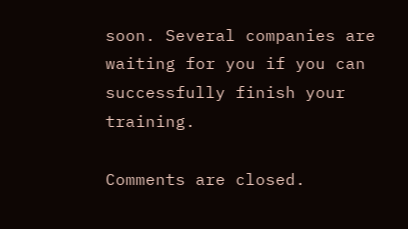soon. Several companies are waiting for you if you can successfully finish your training.

Comments are closed.